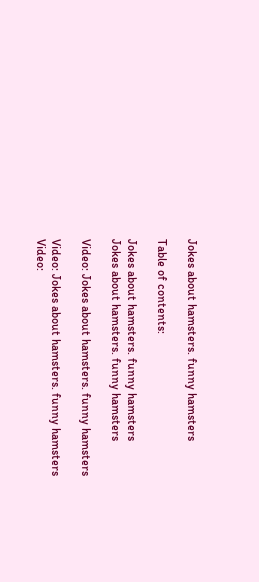Jokes about hamsters. funny hamsters

Table of contents:

Jokes about hamsters. funny hamsters
Jokes about hamsters. funny hamsters

Video: Jokes about hamsters. funny hamsters

Video: Jokes about hamsters. funny hamsters
Video: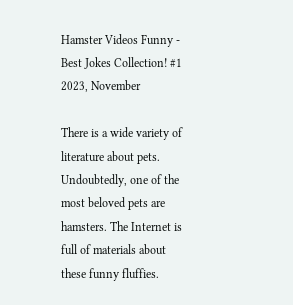Hamster Videos Funny - Best Jokes Collection! #1 2023, November

There is a wide variety of literature about pets. Undoubtedly, one of the most beloved pets are hamsters. The Internet is full of materials about these funny fluffies.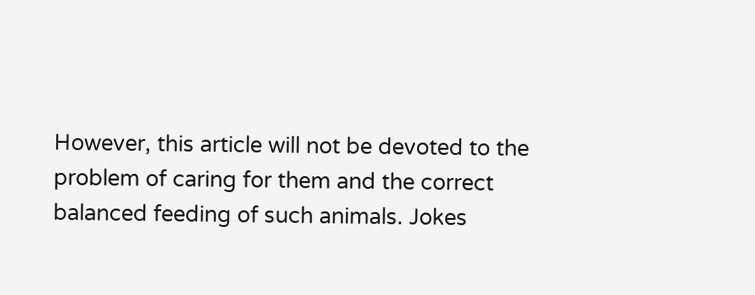However, this article will not be devoted to the problem of caring for them and the correct balanced feeding of such animals. Jokes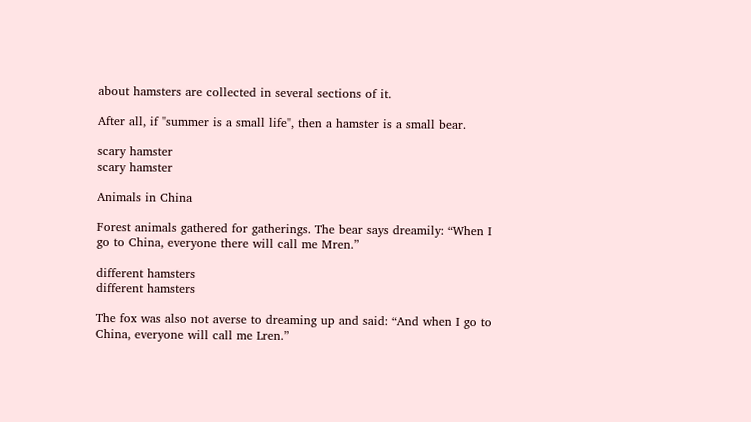about hamsters are collected in several sections of it.

After all, if "summer is a small life", then a hamster is a small bear.

scary hamster
scary hamster

Animals in China

Forest animals gathered for gatherings. The bear says dreamily: “When I go to China, everyone there will call me Mren.”

different hamsters
different hamsters

The fox was also not averse to dreaming up and said: “And when I go to China, everyone will call me Lren.”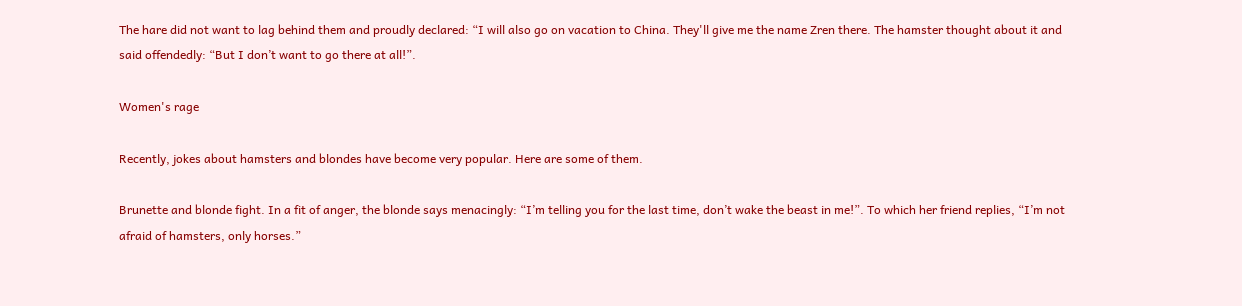The hare did not want to lag behind them and proudly declared: “I will also go on vacation to China. They'll give me the name Zren there. The hamster thought about it and said offendedly: “But I don’t want to go there at all!”.

Women's rage

Recently, jokes about hamsters and blondes have become very popular. Here are some of them.

Brunette and blonde fight. In a fit of anger, the blonde says menacingly: “I’m telling you for the last time, don’t wake the beast in me!”. To which her friend replies, “I’m not afraid of hamsters, only horses.”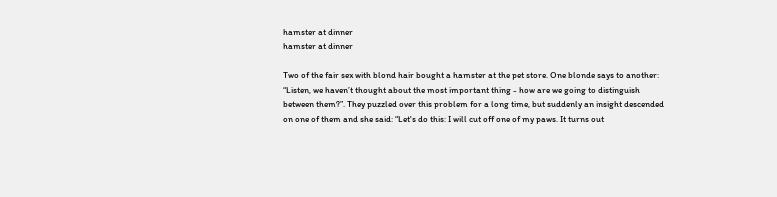hamster at dinner
hamster at dinner

Two of the fair sex with blond hair bought a hamster at the pet store. One blonde says to another: “Listen, we haven’t thought about the most important thing - how are we going to distinguish between them?”. They puzzled over this problem for a long time, but suddenly an insight descended on one of them and she said: “Let's do this: I will cut off one of my paws. It turns out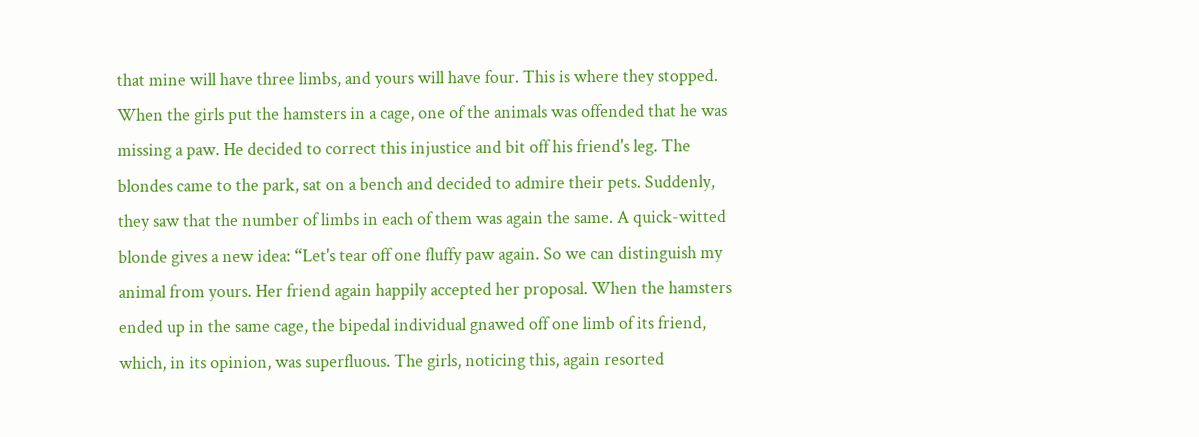that mine will have three limbs, and yours will have four. This is where they stopped. When the girls put the hamsters in a cage, one of the animals was offended that he was missing a paw. He decided to correct this injustice and bit off his friend's leg. The blondes came to the park, sat on a bench and decided to admire their pets. Suddenly, they saw that the number of limbs in each of them was again the same. A quick-witted blonde gives a new idea: “Let's tear off one fluffy paw again. So we can distinguish my animal from yours. Her friend again happily accepted her proposal. When the hamsters ended up in the same cage, the bipedal individual gnawed off one limb of its friend, which, in its opinion, was superfluous. The girls, noticing this, again resorted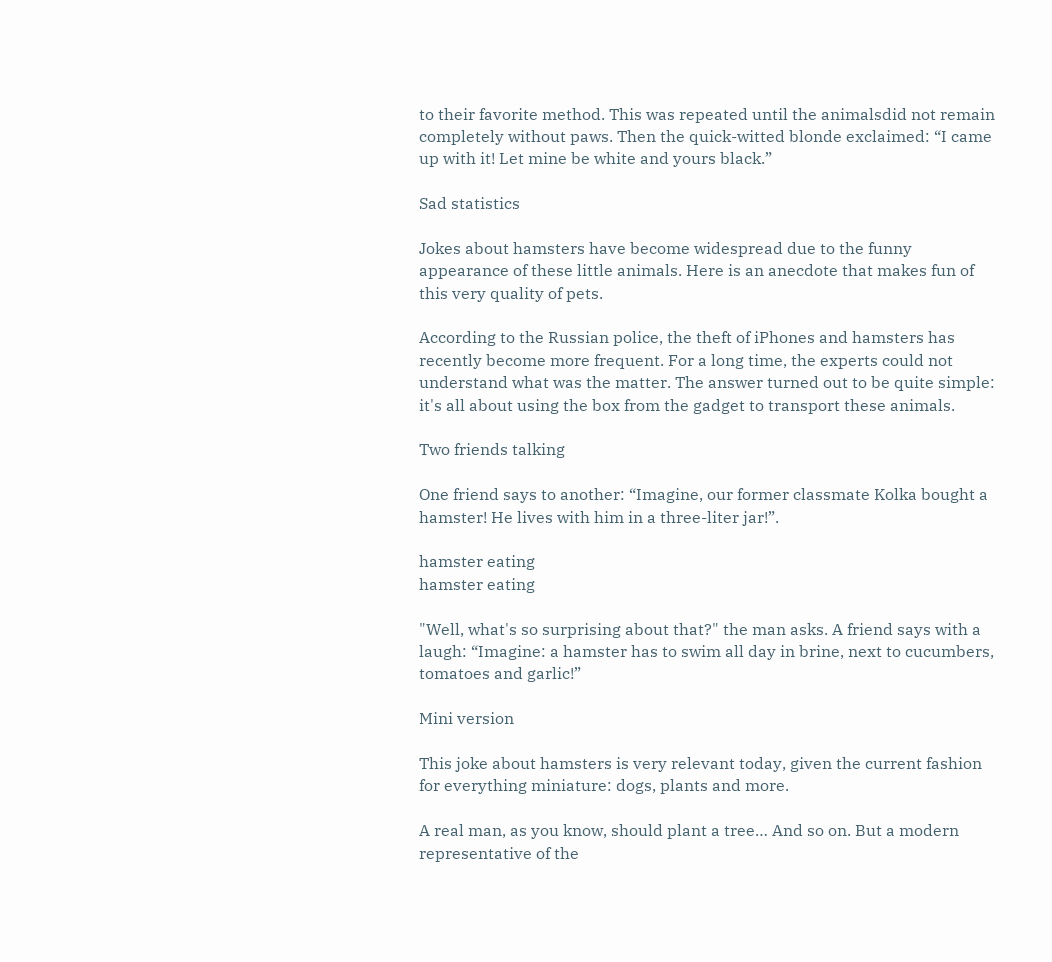to their favorite method. This was repeated until the animalsdid not remain completely without paws. Then the quick-witted blonde exclaimed: “I came up with it! Let mine be white and yours black.”

Sad statistics

Jokes about hamsters have become widespread due to the funny appearance of these little animals. Here is an anecdote that makes fun of this very quality of pets.

According to the Russian police, the theft of iPhones and hamsters has recently become more frequent. For a long time, the experts could not understand what was the matter. The answer turned out to be quite simple: it's all about using the box from the gadget to transport these animals.

Two friends talking

One friend says to another: “Imagine, our former classmate Kolka bought a hamster! He lives with him in a three-liter jar!”.

hamster eating
hamster eating

"Well, what's so surprising about that?" the man asks. A friend says with a laugh: “Imagine: a hamster has to swim all day in brine, next to cucumbers, tomatoes and garlic!”

Mini version

This joke about hamsters is very relevant today, given the current fashion for everything miniature: dogs, plants and more.

A real man, as you know, should plant a tree… And so on. But a modern representative of the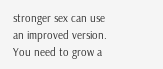stronger sex can use an improved version. You need to grow a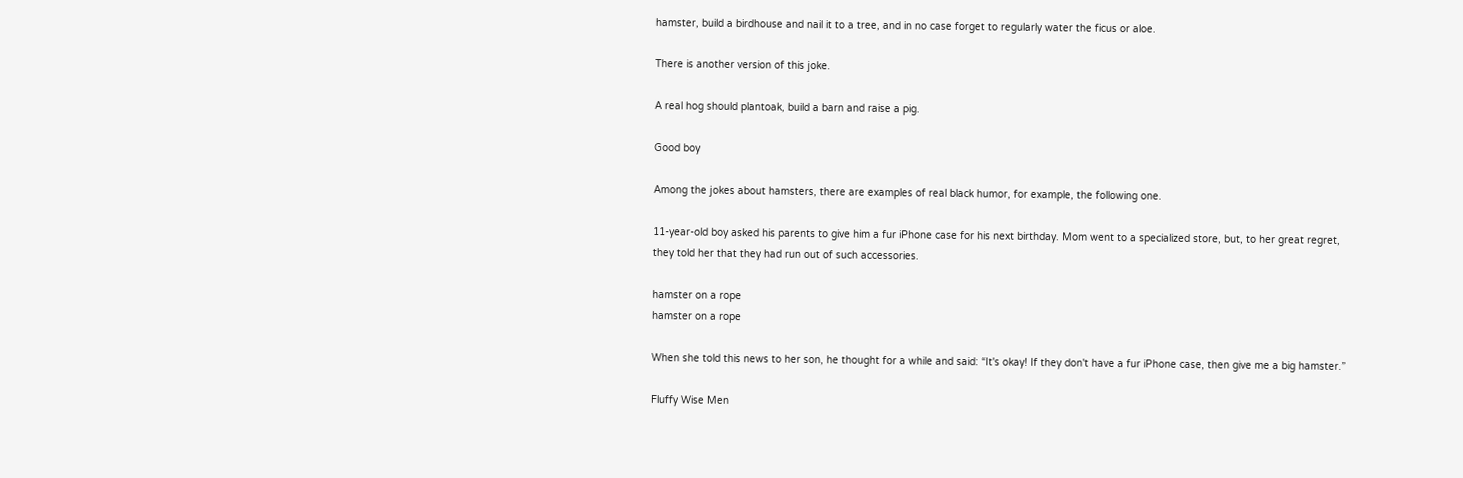hamster, build a birdhouse and nail it to a tree, and in no case forget to regularly water the ficus or aloe.

There is another version of this joke.

A real hog should plantoak, build a barn and raise a pig.

Good boy

Among the jokes about hamsters, there are examples of real black humor, for example, the following one.

11-year-old boy asked his parents to give him a fur iPhone case for his next birthday. Mom went to a specialized store, but, to her great regret, they told her that they had run out of such accessories.

hamster on a rope
hamster on a rope

When she told this news to her son, he thought for a while and said: “It's okay! If they don't have a fur iPhone case, then give me a big hamster.”

Fluffy Wise Men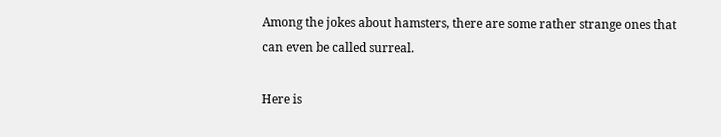Among the jokes about hamsters, there are some rather strange ones that can even be called surreal.

Here is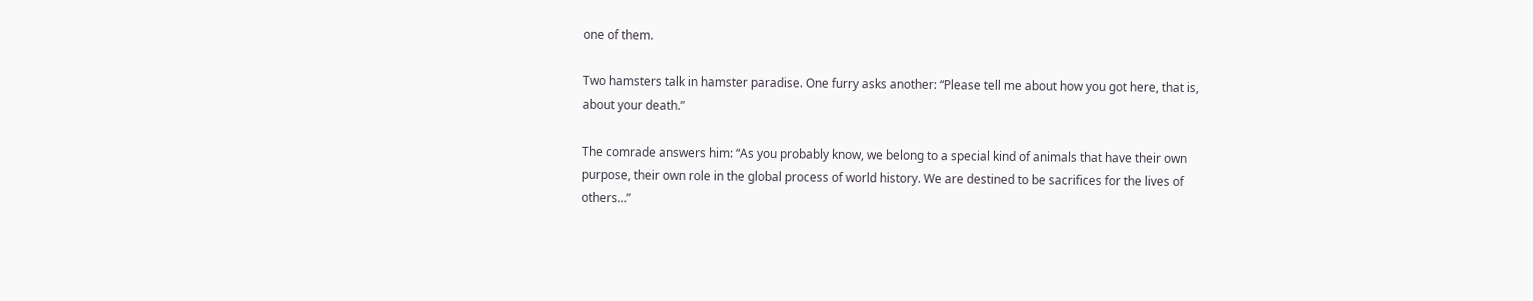one of them.

Two hamsters talk in hamster paradise. One furry asks another: “Please tell me about how you got here, that is, about your death.”

The comrade answers him: “As you probably know, we belong to a special kind of animals that have their own purpose, their own role in the global process of world history. We are destined to be sacrifices for the lives of others…”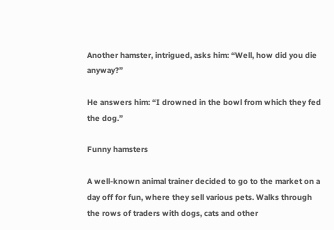Another hamster, intrigued, asks him: “Well, how did you die anyway?”

He answers him: “I drowned in the bowl from which they fed the dog.”

Funny hamsters

A well-known animal trainer decided to go to the market on a day off for fun, where they sell various pets. Walks through the rows of traders with dogs, cats and other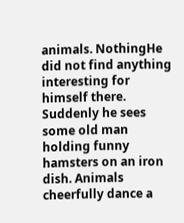animals. NothingHe did not find anything interesting for himself there. Suddenly he sees some old man holding funny hamsters on an iron dish. Animals cheerfully dance a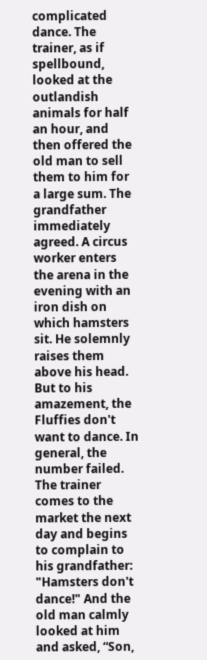complicated dance. The trainer, as if spellbound, looked at the outlandish animals for half an hour, and then offered the old man to sell them to him for a large sum. The grandfather immediately agreed. A circus worker enters the arena in the evening with an iron dish on which hamsters sit. He solemnly raises them above his head. But to his amazement, the Fluffies don't want to dance. In general, the number failed. The trainer comes to the market the next day and begins to complain to his grandfather: "Hamsters don't dance!" And the old man calmly looked at him and asked, “Son,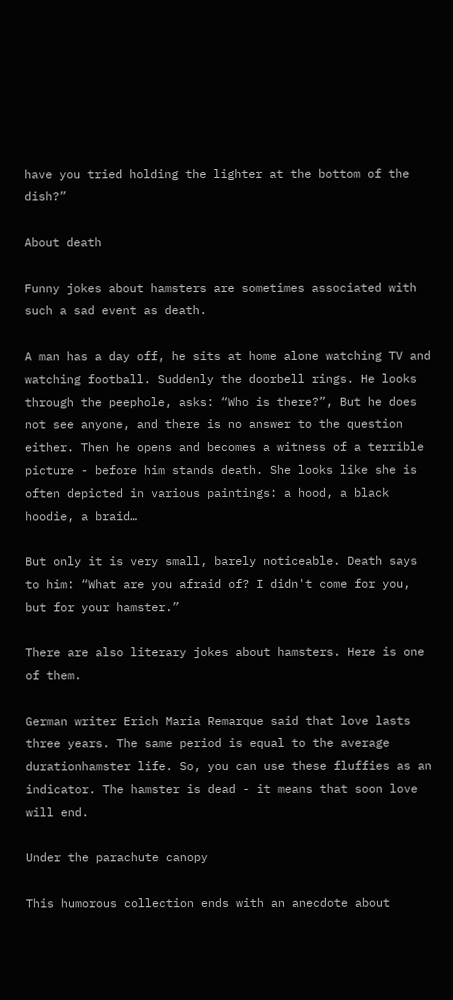have you tried holding the lighter at the bottom of the dish?”

About death

Funny jokes about hamsters are sometimes associated with such a sad event as death.

A man has a day off, he sits at home alone watching TV and watching football. Suddenly the doorbell rings. He looks through the peephole, asks: “Who is there?”, But he does not see anyone, and there is no answer to the question either. Then he opens and becomes a witness of a terrible picture - before him stands death. She looks like she is often depicted in various paintings: a hood, a black hoodie, a braid…

But only it is very small, barely noticeable. Death says to him: “What are you afraid of? I didn't come for you, but for your hamster.”

There are also literary jokes about hamsters. Here is one of them.

German writer Erich Maria Remarque said that love lasts three years. The same period is equal to the average durationhamster life. So, you can use these fluffies as an indicator. The hamster is dead - it means that soon love will end.

Under the parachute canopy

This humorous collection ends with an anecdote about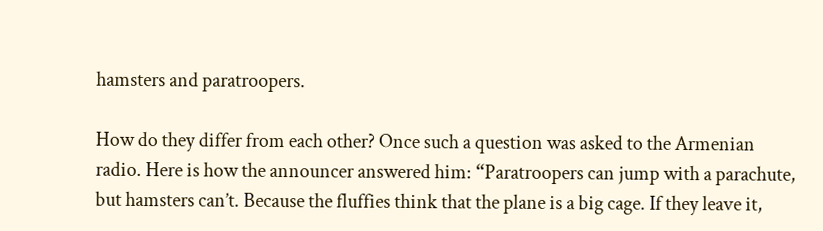hamsters and paratroopers.

How do they differ from each other? Once such a question was asked to the Armenian radio. Here is how the announcer answered him: “Paratroopers can jump with a parachute, but hamsters can’t. Because the fluffies think that the plane is a big cage. If they leave it,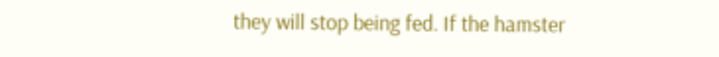they will stop being fed. If the hamster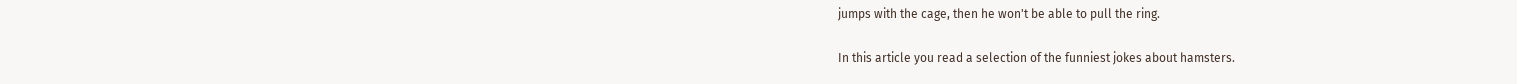jumps with the cage, then he won't be able to pull the ring.

In this article you read a selection of the funniest jokes about hamsters.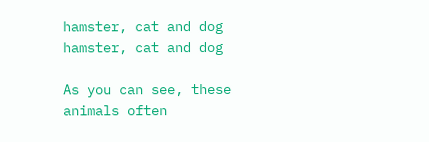hamster, cat and dog
hamster, cat and dog

As you can see, these animals often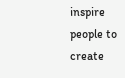inspire people to create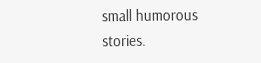small humorous stories.